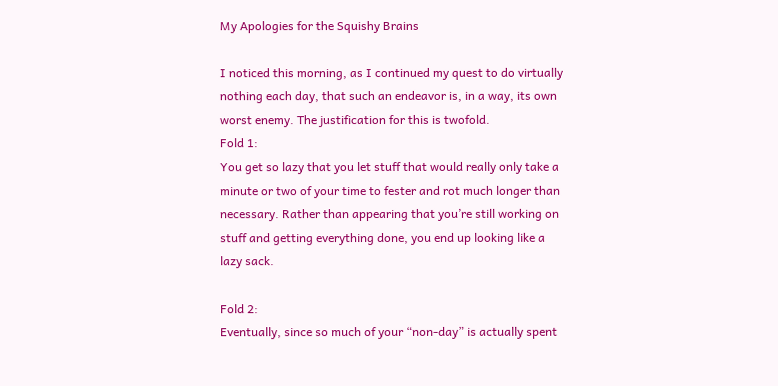My Apologies for the Squishy Brains

I noticed this morning, as I continued my quest to do virtually nothing each day, that such an endeavor is, in a way, its own worst enemy. The justification for this is twofold.
Fold 1:
You get so lazy that you let stuff that would really only take a minute or two of your time to fester and rot much longer than necessary. Rather than appearing that you’re still working on stuff and getting everything done, you end up looking like a lazy sack.

Fold 2:
Eventually, since so much of your “non-day” is actually spent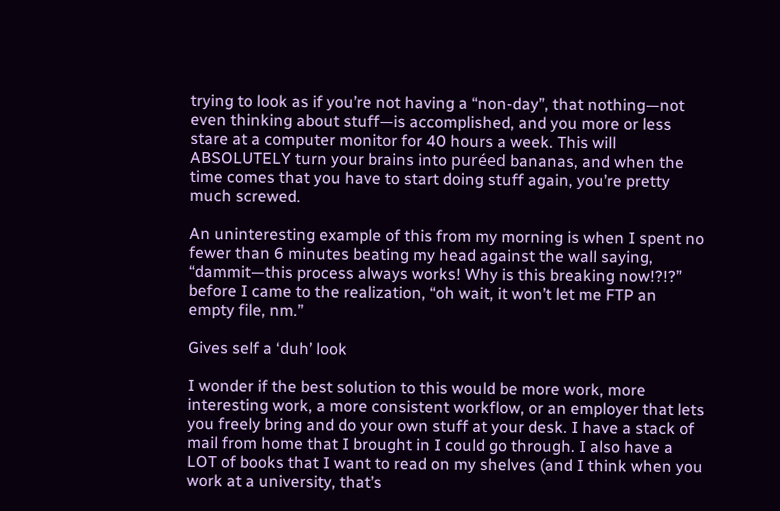trying to look as if you’re not having a “non-day”, that nothing—not even thinking about stuff—is accomplished, and you more or less stare at a computer monitor for 40 hours a week. This will ABSOLUTELY turn your brains into puréed bananas, and when the time comes that you have to start doing stuff again, you’re pretty much screwed.

An uninteresting example of this from my morning is when I spent no fewer than 6 minutes beating my head against the wall saying, “dammit—this process always works! Why is this breaking now!?!?” before I came to the realization, “oh wait, it won’t let me FTP an empty file, nm.”

Gives self a ‘duh’ look

I wonder if the best solution to this would be more work, more interesting work, a more consistent workflow, or an employer that lets you freely bring and do your own stuff at your desk. I have a stack of mail from home that I brought in I could go through. I also have a LOT of books that I want to read on my shelves (and I think when you work at a university, that’s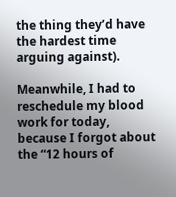the thing they’d have the hardest time arguing against).

Meanwhile, I had to reschedule my blood work for today, because I forgot about the “12 hours of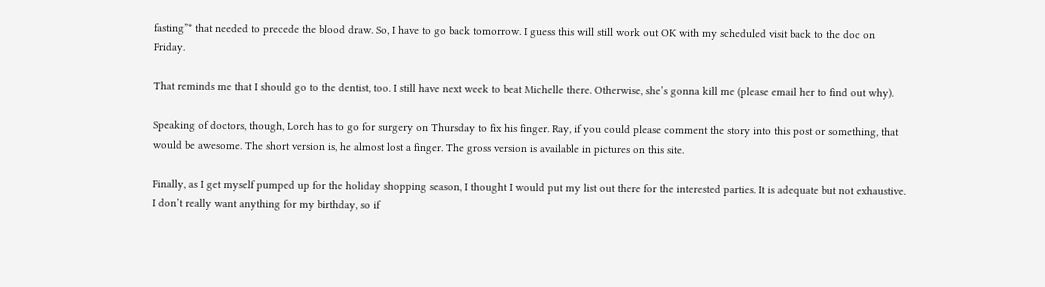fasting”* that needed to precede the blood draw. So, I have to go back tomorrow. I guess this will still work out OK with my scheduled visit back to the doc on Friday.

That reminds me that I should go to the dentist, too. I still have next week to beat Michelle there. Otherwise, she’s gonna kill me (please email her to find out why).

Speaking of doctors, though, Lorch has to go for surgery on Thursday to fix his finger. Ray, if you could please comment the story into this post or something, that would be awesome. The short version is, he almost lost a finger. The gross version is available in pictures on this site.

Finally, as I get myself pumped up for the holiday shopping season, I thought I would put my list out there for the interested parties. It is adequate but not exhaustive. I don’t really want anything for my birthday, so if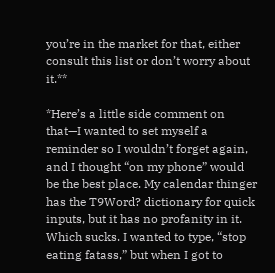you’re in the market for that, either consult this list or don’t worry about it.**

*Here’s a little side comment on that—I wanted to set myself a reminder so I wouldn’t forget again, and I thought “on my phone” would be the best place. My calendar thinger has the T9Word? dictionary for quick inputs, but it has no profanity in it. Which sucks. I wanted to type, “stop eating fatass,” but when I got to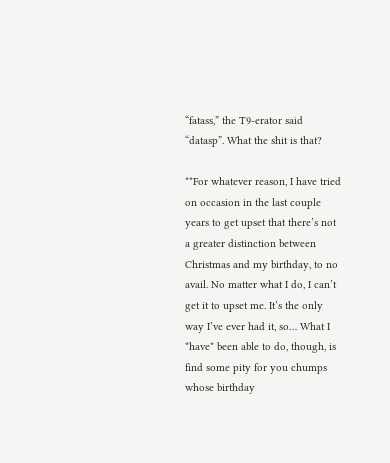“fatass,” the T9-erator said “datasp”. What the shit is that?

**For whatever reason, I have tried on occasion in the last couple years to get upset that there’s not a greater distinction between Christmas and my birthday, to no avail. No matter what I do, I can’t get it to upset me. It’s the only way I’ve ever had it, so… What I *have* been able to do, though, is find some pity for you chumps whose birthday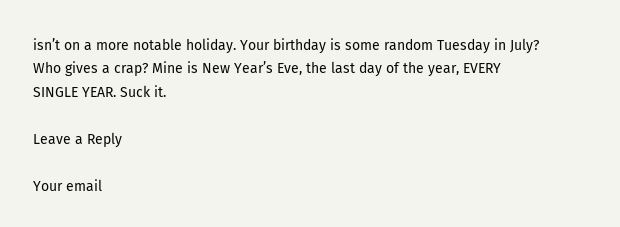isn’t on a more notable holiday. Your birthday is some random Tuesday in July? Who gives a crap? Mine is New Year’s Eve, the last day of the year, EVERY SINGLE YEAR. Suck it.

Leave a Reply

Your email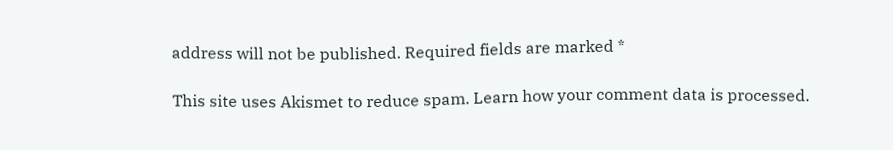address will not be published. Required fields are marked *

This site uses Akismet to reduce spam. Learn how your comment data is processed.